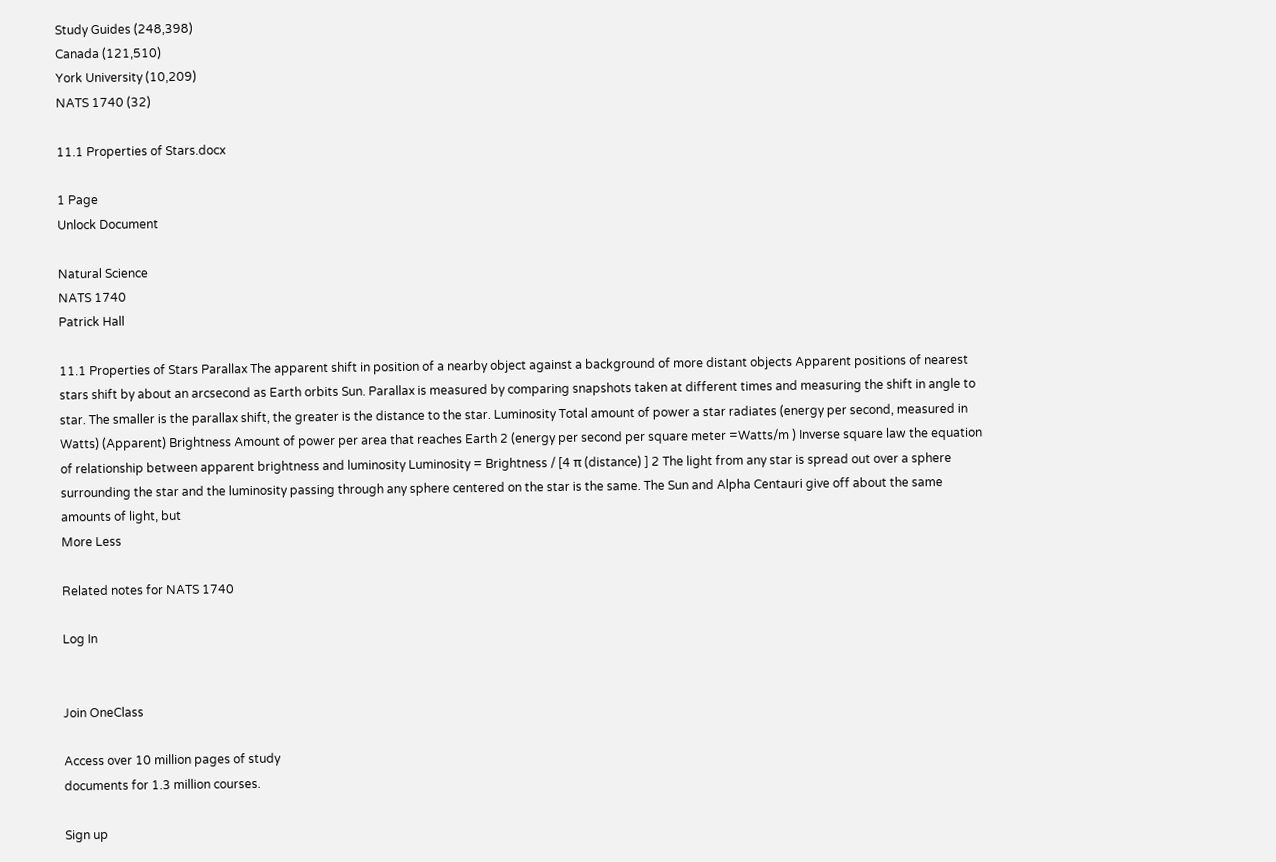Study Guides (248,398)
Canada (121,510)
York University (10,209)
NATS 1740 (32)

11.1 Properties of Stars.docx

1 Page
Unlock Document

Natural Science
NATS 1740
Patrick Hall

11.1 Properties of Stars Parallax The apparent shift in position of a nearby object against a background of more distant objects Apparent positions of nearest stars shift by about an arcsecond as Earth orbits Sun. Parallax is measured by comparing snapshots taken at different times and measuring the shift in angle to star. The smaller is the parallax shift, the greater is the distance to the star. Luminosity Total amount of power a star radiates (energy per second, measured in Watts) (Apparent) Brightness Amount of power per area that reaches Earth 2 (energy per second per square meter =Watts/m ) Inverse square law the equation of relationship between apparent brightness and luminosity Luminosity = Brightness / [4 π (distance) ] 2 The light from any star is spread out over a sphere surrounding the star and the luminosity passing through any sphere centered on the star is the same. The Sun and Alpha Centauri give off about the same amounts of light, but
More Less

Related notes for NATS 1740

Log In


Join OneClass

Access over 10 million pages of study
documents for 1.3 million courses.

Sign up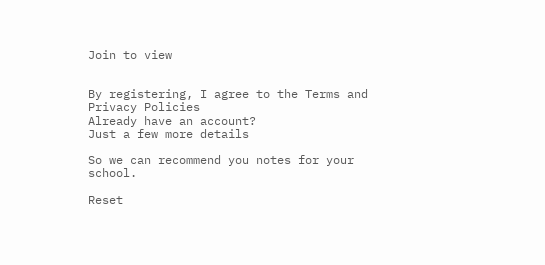Join to view


By registering, I agree to the Terms and Privacy Policies
Already have an account?
Just a few more details

So we can recommend you notes for your school.

Reset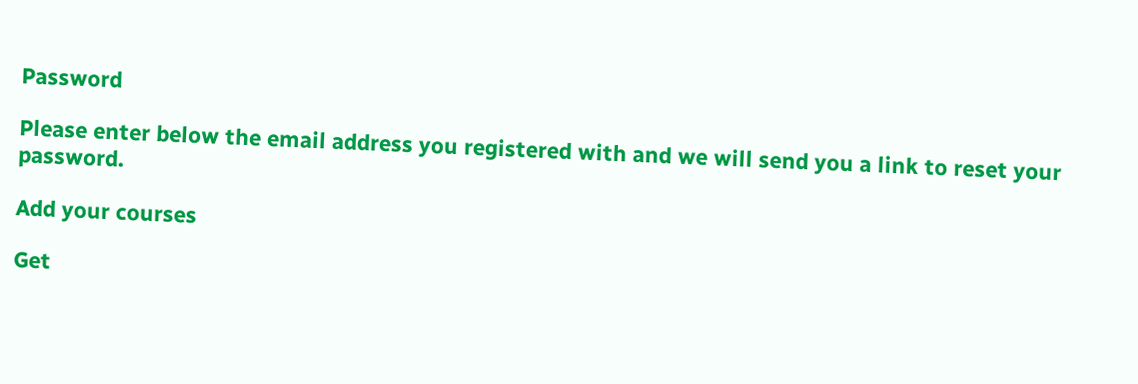Password

Please enter below the email address you registered with and we will send you a link to reset your password.

Add your courses

Get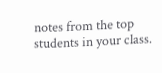notes from the top students in your class.